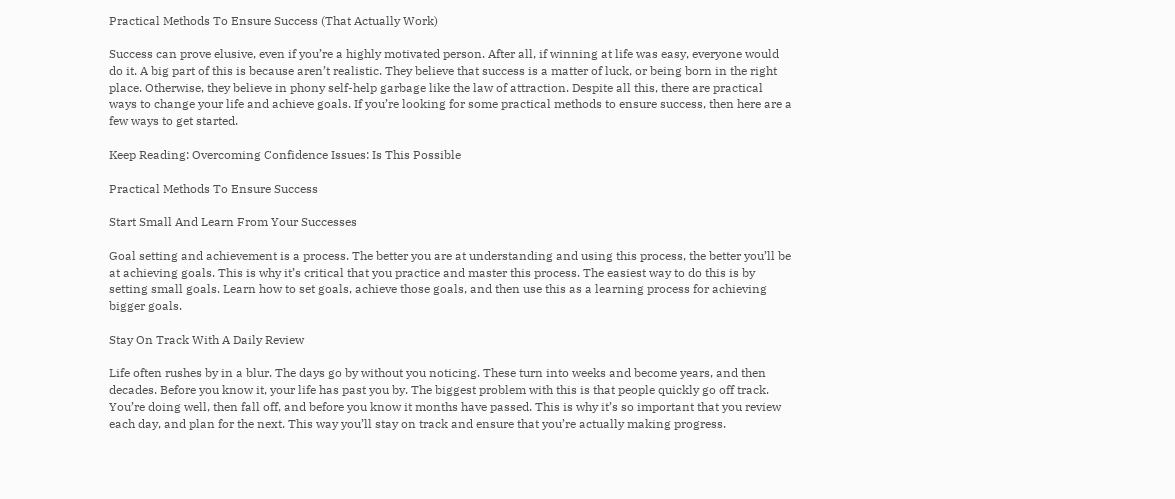Practical Methods To Ensure Success (That Actually Work)

Success can prove elusive, even if you’re a highly motivated person. After all, if winning at life was easy, everyone would do it. A big part of this is because aren’t realistic. They believe that success is a matter of luck, or being born in the right place. Otherwise, they believe in phony self-help garbage like the law of attraction. Despite all this, there are practical ways to change your life and achieve goals. If you’re looking for some practical methods to ensure success, then here are a few ways to get started.

Keep Reading: Overcoming Confidence Issues: Is This Possible

Practical Methods To Ensure Success

Start Small And Learn From Your Successes

Goal setting and achievement is a process. The better you are at understanding and using this process, the better you’ll be at achieving goals. This is why it’s critical that you practice and master this process. The easiest way to do this is by setting small goals. Learn how to set goals, achieve those goals, and then use this as a learning process for achieving bigger goals.

Stay On Track With A Daily Review

Life often rushes by in a blur. The days go by without you noticing. These turn into weeks and become years, and then decades. Before you know it, your life has past you by. The biggest problem with this is that people quickly go off track. You’re doing well, then fall off, and before you know it months have passed. This is why it’s so important that you review each day, and plan for the next. This way you’ll stay on track and ensure that you’re actually making progress.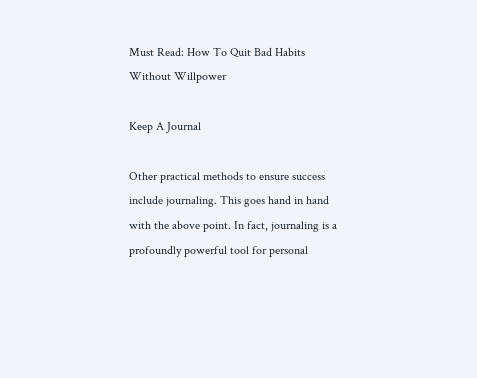Must Read: How To Quit Bad Habits Without Willpower

Keep A Journal

Other practical methods to ensure success include journaling. This goes hand in hand with the above point. In fact, journaling is a profoundly powerful tool for personal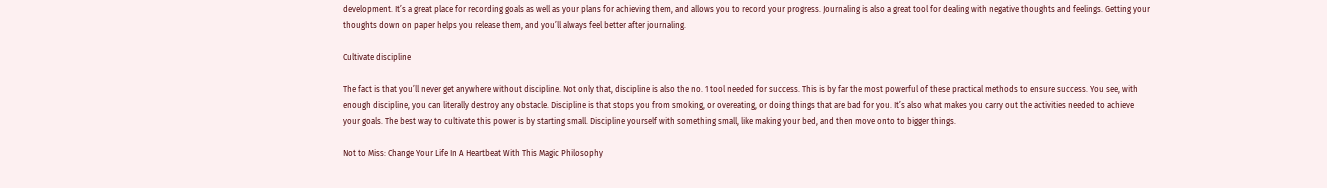development. It’s a great place for recording goals as well as your plans for achieving them, and allows you to record your progress. Journaling is also a great tool for dealing with negative thoughts and feelings. Getting your thoughts down on paper helps you release them, and you’ll always feel better after journaling.

Cultivate discipline

The fact is that you’ll never get anywhere without discipline. Not only that, discipline is also the no. 1 tool needed for success. This is by far the most powerful of these practical methods to ensure success. You see, with enough discipline, you can literally destroy any obstacle. Discipline is that stops you from smoking, or overeating, or doing things that are bad for you. It’s also what makes you carry out the activities needed to achieve your goals. The best way to cultivate this power is by starting small. Discipline yourself with something small, like making your bed, and then move onto to bigger things.

Not to Miss: Change Your Life In A Heartbeat With This Magic Philosophy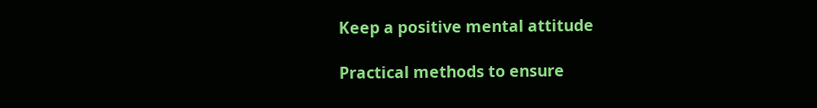Keep a positive mental attitude

Practical methods to ensure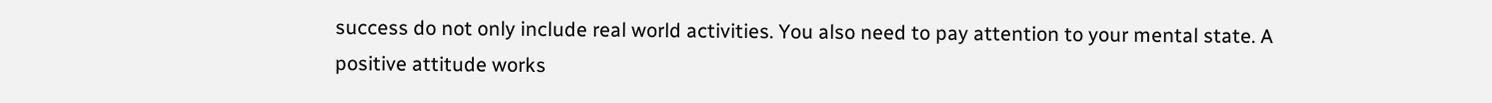success do not only include real world activities. You also need to pay attention to your mental state. A positive attitude works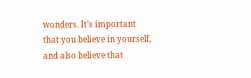wonders. It’s important that you believe in yourself, and also believe that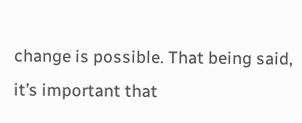change is possible. That being said, it’s important that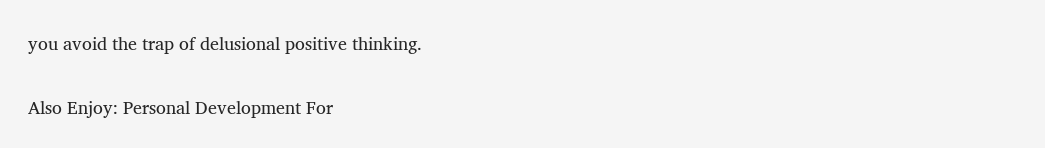you avoid the trap of delusional positive thinking.


Also Enjoy: Personal Development For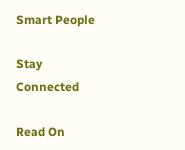Smart People

Stay Connected

Read On